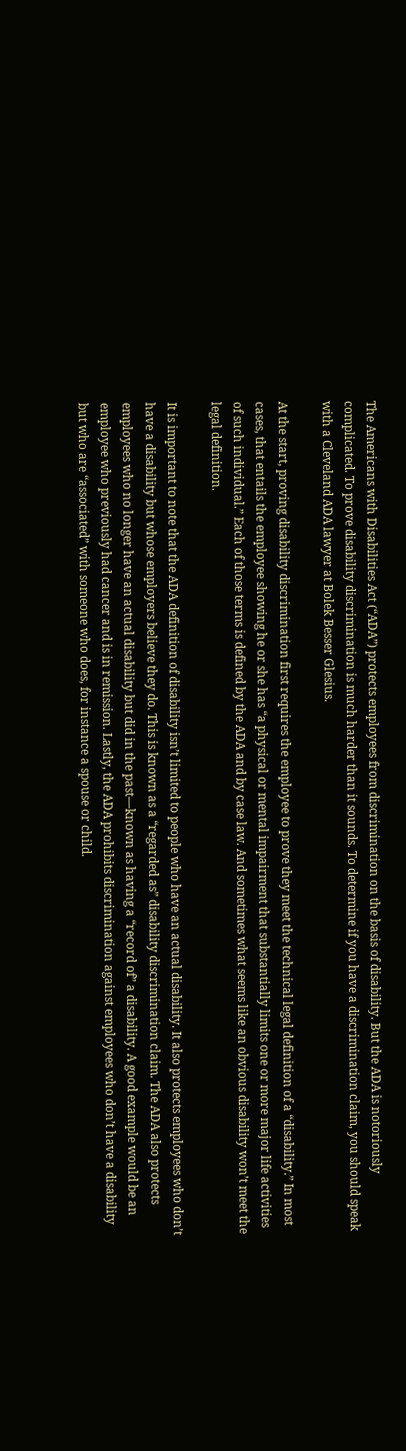The Americans with Disabilities Act (“ADA”) protects employees from discrimination on the basis of disability. But the ADA is notoriously complicated. To prove disability discrimination is much harder than it sounds. To determine if you have a discrimination claim, you should speak with a Cleveland ADA lawyer at Bolek Besser Glesius.

At the start, proving disability discrimination first requires the employee to prove they meet the technical legal definition of a “disability.” In most cases, that entails the employee showing he or she has “a physical or mental impairment that substantially limits one or more major life activities of such individual.” Each of those terms is defined by the ADA and by case law. And sometimes what seems like an obvious disability won’t meet the legal definition.

It is important to note that the ADA definition of disability isn’t limited to people who have an actual disability. It also protects employees who don’t have a disability but whose employers believe they do. This is known as a “regarded as” disability discrimination claim. The ADA also protects employees who no longer have an actual disability but did in the past—known as having a “record of” a disability. A good example would be an employee who previously had cancer and is in remission. Lastly, the ADA prohibits discrimination against employees who don’t have a disability but who are “associated” with someone who does, for instance a spouse or child.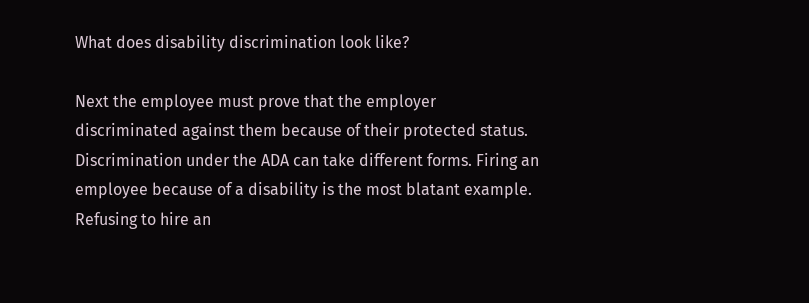What does disability discrimination look like?

Next the employee must prove that the employer discriminated against them because of their protected status. Discrimination under the ADA can take different forms. Firing an employee because of a disability is the most blatant example. Refusing to hire an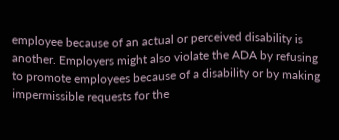employee because of an actual or perceived disability is another. Employers might also violate the ADA by refusing to promote employees because of a disability or by making impermissible requests for the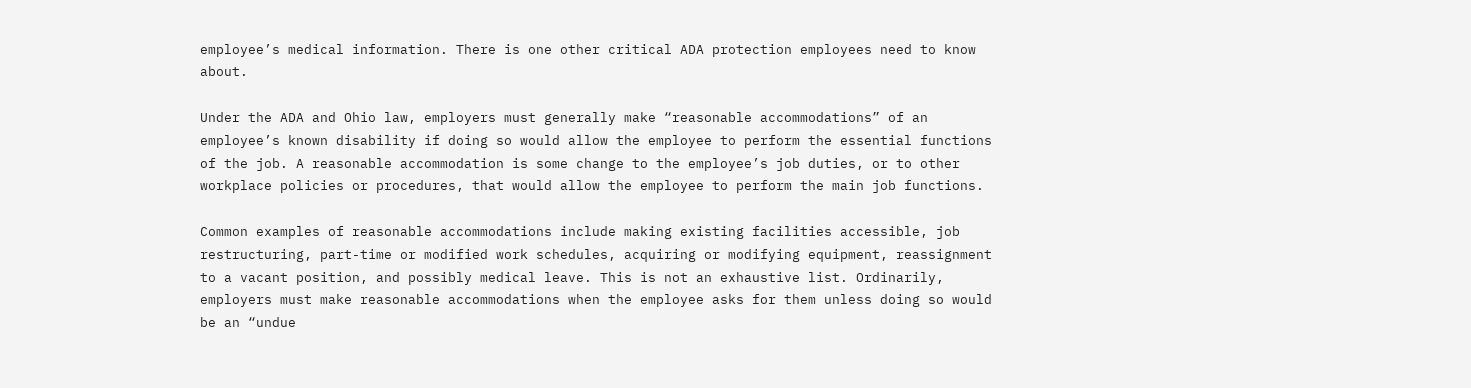employee’s medical information. There is one other critical ADA protection employees need to know about.

Under the ADA and Ohio law, employers must generally make “reasonable accommodations” of an employee’s known disability if doing so would allow the employee to perform the essential functions of the job. A reasonable accommodation is some change to the employee’s job duties, or to other workplace policies or procedures, that would allow the employee to perform the main job functions.

Common examples of reasonable accommodations include making existing facilities accessible, job restructuring, part-time or modified work schedules, acquiring or modifying equipment, reassignment to a vacant position, and possibly medical leave. This is not an exhaustive list. Ordinarily, employers must make reasonable accommodations when the employee asks for them unless doing so would be an “undue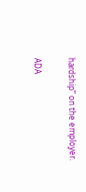hardship” on the employer.

ADA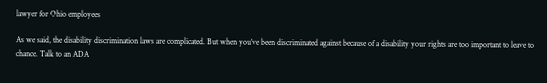lawyer for Ohio employees

As we said, the disability discrimination laws are complicated. But when you’ve been discriminated against because of a disability your rights are too important to leave to chance. Talk to an ADA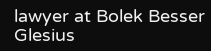lawyer at Bolek Besser Glesius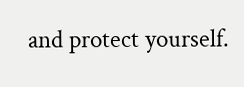and protect yourself.